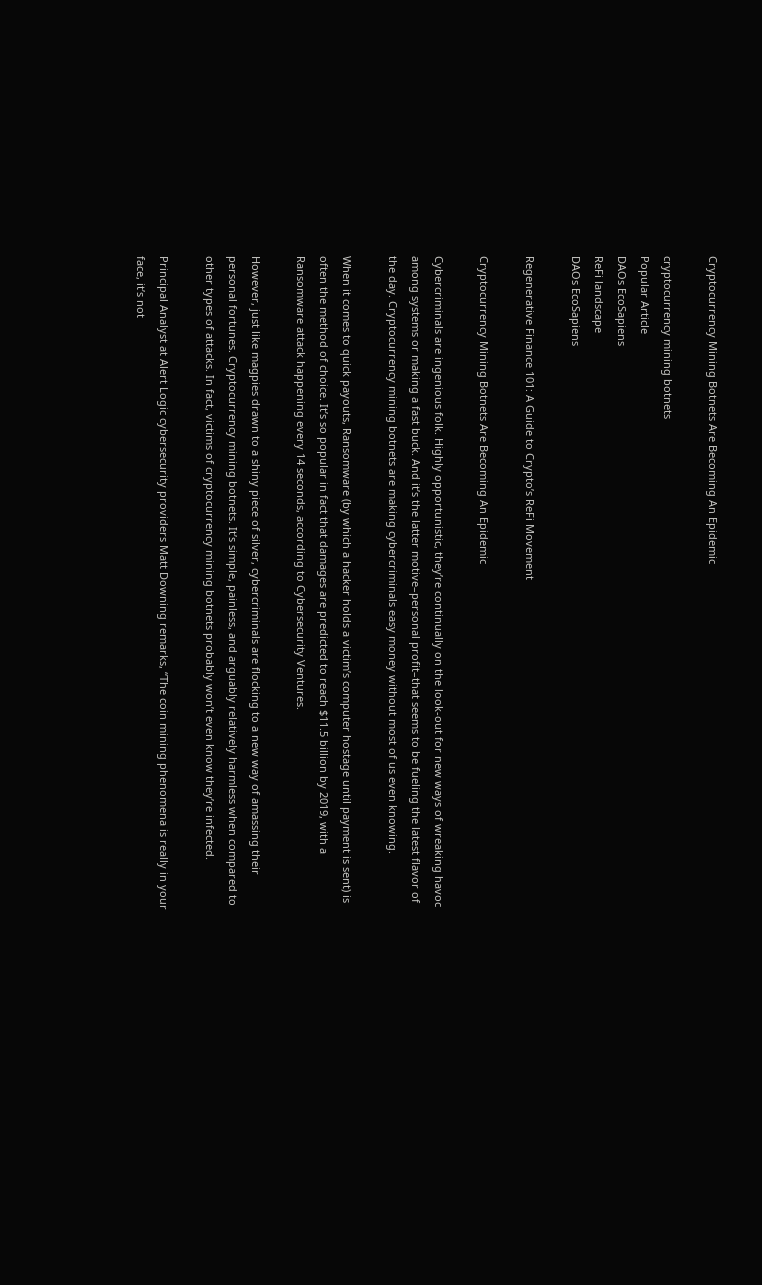Cryptocurrency Mining Botnets Are Becoming An Epidemic

cryptocurrency mining botnets
Popular Article
DAOs EcoSapiens
ReFi landscape
DAOs EcoSapiens

Regenerative Finance 101: A Guide to Crypto’s ReFi Movement

Cryptocurrency Mining Botnets Are Becoming An Epidemic

Cybercriminals are ingenious folk. Highly opportunistic, they’re continually on the look-out for new ways of wreaking havoc among systems or making a fast buck. And it’s the latter motive–personal profit–that seems to be fueling the latest flavor of the day. Cryptocurrency mining botnets are making cybercriminals easy money without most of us even knowing.

When it comes to quick payouts, Ransomware (by which a hacker holds a victim’s computer hostage until payment is sent) is often the method of choice. It’s so popular in fact that damages are predicted to reach $11.5 billion by 2019, with a Ransomware attack happening every 14 seconds, according to Cybersecurity Ventures.

However, just like magpies drawn to a shiny piece of silver, cybercriminals are flocking to a new way of amassing their personal fortunes. Cryptocurrency mining botnets. It’s simple, painless, and arguably relatively harmless when compared to other types of attacks. In fact, victims of cryptocurrency mining botnets probably won’t even know they’re infected.

Principal Analyst at Alert Logic cybersecurity providers Matt Downing remarks, “The coin mining phenomena is really in your face, it’s not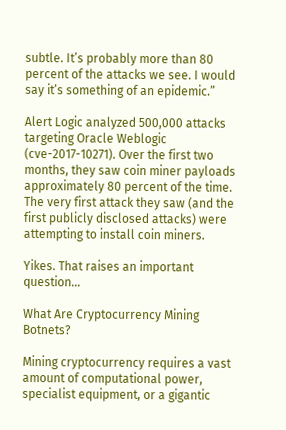subtle. It’s probably more than 80 percent of the attacks we see. I would say it’s something of an epidemic.”

Alert Logic analyzed 500,000 attacks targeting Oracle Weblogic (cve-2017-10271). Over the first two months, they saw coin miner payloads approximately 80 percent of the time. The very first attack they saw (and the first publicly disclosed attacks) were attempting to install coin miners.

Yikes. That raises an important question…

What Are Cryptocurrency Mining Botnets?

Mining cryptocurrency requires a vast amount of computational power, specialist equipment, or a gigantic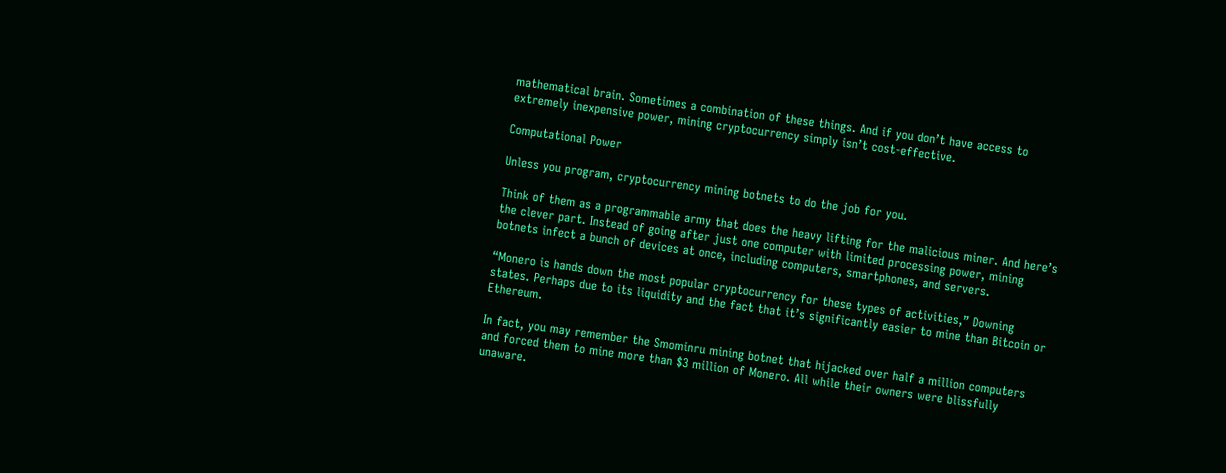mathematical brain. Sometimes a combination of these things. And if you don’t have access to extremely inexpensive power, mining cryptocurrency simply isn’t cost-effective.

Computational Power

Unless you program, cryptocurrency mining botnets to do the job for you.

Think of them as a programmable army that does the heavy lifting for the malicious miner. And here’s the clever part. Instead of going after just one computer with limited processing power, mining botnets infect a bunch of devices at once, including computers, smartphones, and servers.

“Monero is hands down the most popular cryptocurrency for these types of activities,” Downing states. Perhaps due to its liquidity and the fact that it’s significantly easier to mine than Bitcoin or Ethereum.

In fact, you may remember the Smominru mining botnet that hijacked over half a million computers and forced them to mine more than $3 million of Monero. All while their owners were blissfully unaware.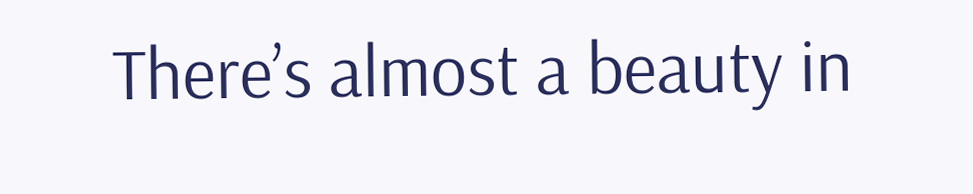There’s almost a beauty in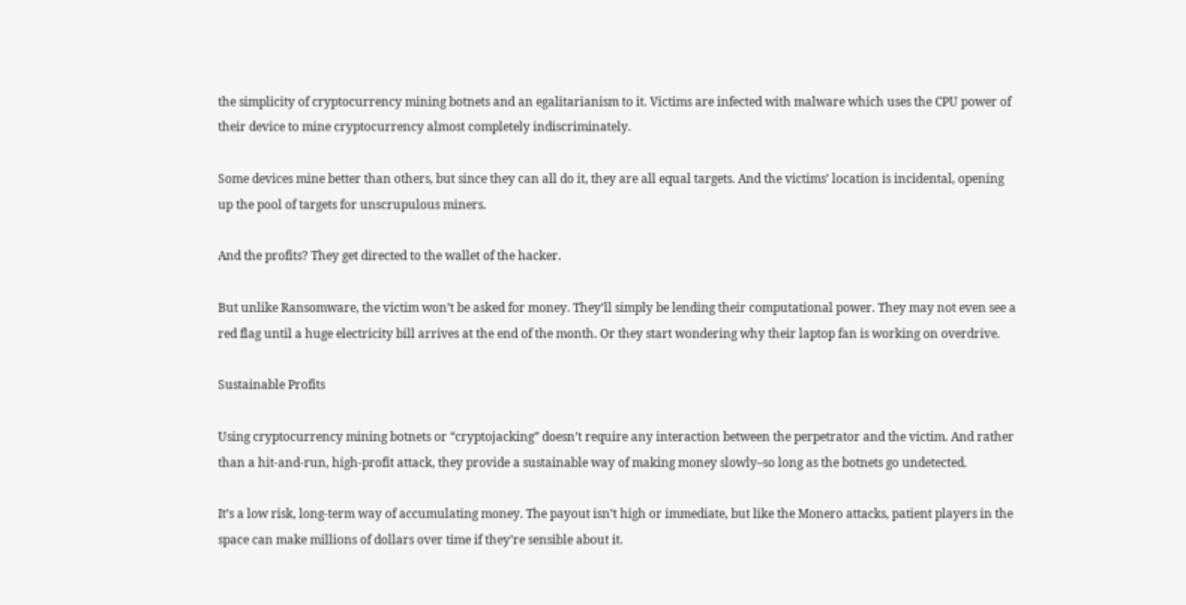the simplicity of cryptocurrency mining botnets and an egalitarianism to it. Victims are infected with malware which uses the CPU power of their device to mine cryptocurrency almost completely indiscriminately.

Some devices mine better than others, but since they can all do it, they are all equal targets. And the victims’ location is incidental, opening up the pool of targets for unscrupulous miners.

And the profits? They get directed to the wallet of the hacker.

But unlike Ransomware, the victim won’t be asked for money. They’ll simply be lending their computational power. They may not even see a red flag until a huge electricity bill arrives at the end of the month. Or they start wondering why their laptop fan is working on overdrive.

Sustainable Profits

Using cryptocurrency mining botnets or “cryptojacking” doesn’t require any interaction between the perpetrator and the victim. And rather than a hit-and-run, high-profit attack, they provide a sustainable way of making money slowly–so long as the botnets go undetected.

It’s a low risk, long-term way of accumulating money. The payout isn’t high or immediate, but like the Monero attacks, patient players in the space can make millions of dollars over time if they’re sensible about it.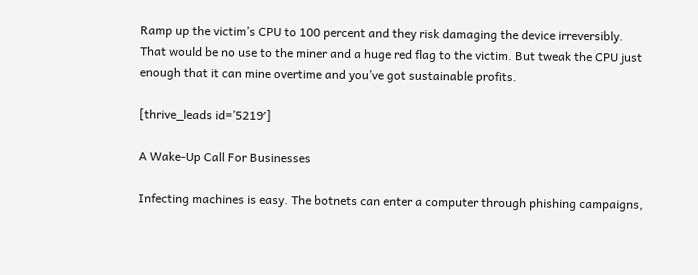Ramp up the victim’s CPU to 100 percent and they risk damaging the device irreversibly. That would be no use to the miner and a huge red flag to the victim. But tweak the CPU just enough that it can mine overtime and you’ve got sustainable profits.

[thrive_leads id=’5219′]

A Wake-Up Call For Businesses

Infecting machines is easy. The botnets can enter a computer through phishing campaigns,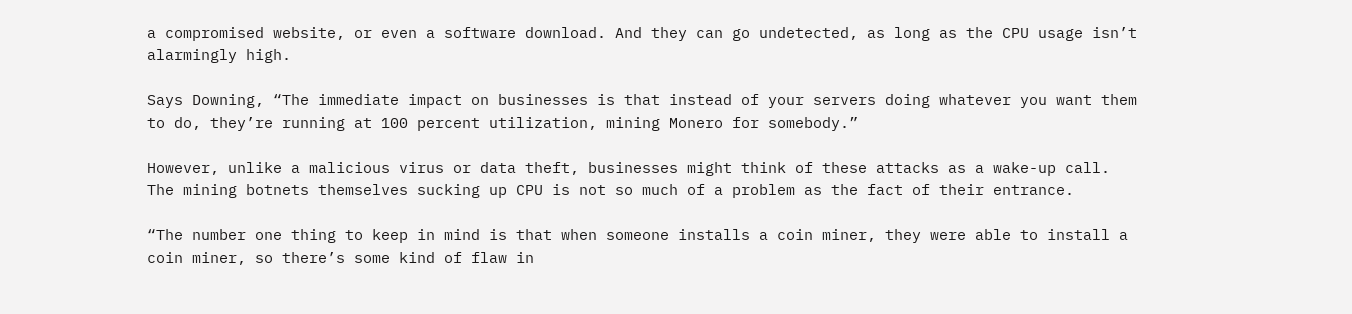a compromised website, or even a software download. And they can go undetected, as long as the CPU usage isn’t alarmingly high.

Says Downing, “The immediate impact on businesses is that instead of your servers doing whatever you want them to do, they’re running at 100 percent utilization, mining Monero for somebody.”

However, unlike a malicious virus or data theft, businesses might think of these attacks as a wake-up call. The mining botnets themselves sucking up CPU is not so much of a problem as the fact of their entrance.

“The number one thing to keep in mind is that when someone installs a coin miner, they were able to install a coin miner, so there’s some kind of flaw in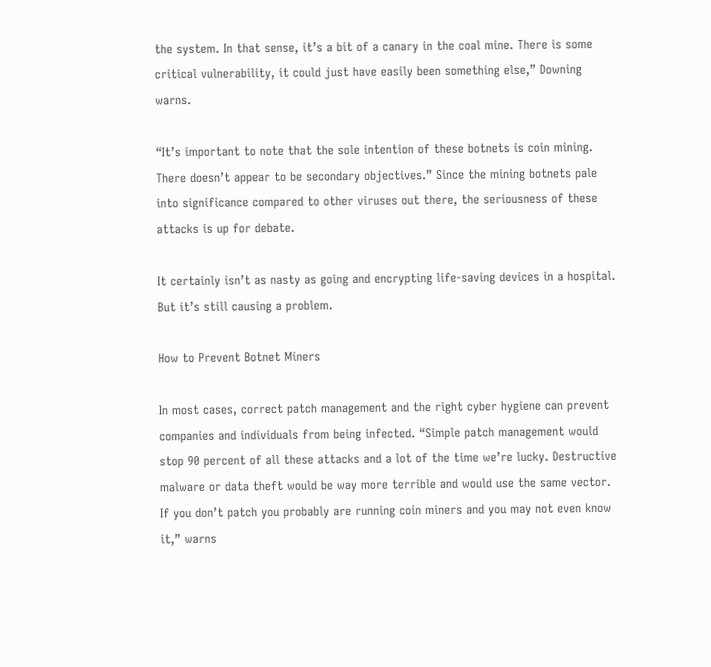the system. In that sense, it’s a bit of a canary in the coal mine. There is some critical vulnerability, it could just have easily been something else,” Downing warns.

“It’s important to note that the sole intention of these botnets is coin mining. There doesn’t appear to be secondary objectives.” Since the mining botnets pale into significance compared to other viruses out there, the seriousness of these attacks is up for debate.

It certainly isn’t as nasty as going and encrypting life-saving devices in a hospital. But it’s still causing a problem.

How to Prevent Botnet Miners

In most cases, correct patch management and the right cyber hygiene can prevent companies and individuals from being infected. “Simple patch management would stop 90 percent of all these attacks and a lot of the time we’re lucky. Destructive malware or data theft would be way more terrible and would use the same vector. If you don’t patch you probably are running coin miners and you may not even know it,” warns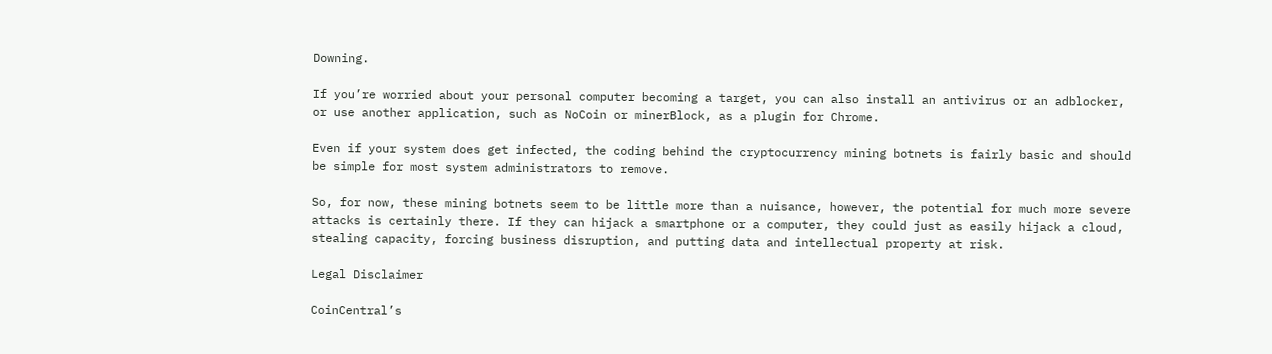Downing.

If you’re worried about your personal computer becoming a target, you can also install an antivirus or an adblocker, or use another application, such as NoCoin or minerBlock, as a plugin for Chrome.

Even if your system does get infected, the coding behind the cryptocurrency mining botnets is fairly basic and should be simple for most system administrators to remove.

So, for now, these mining botnets seem to be little more than a nuisance, however, the potential for much more severe attacks is certainly there. If they can hijack a smartphone or a computer, they could just as easily hijack a cloud, stealing capacity, forcing business disruption, and putting data and intellectual property at risk.

Legal Disclaimer

CoinCentral’s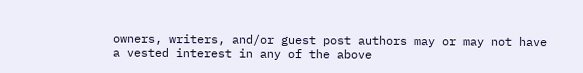owners, writers, and/or guest post authors may or may not have a vested interest in any of the above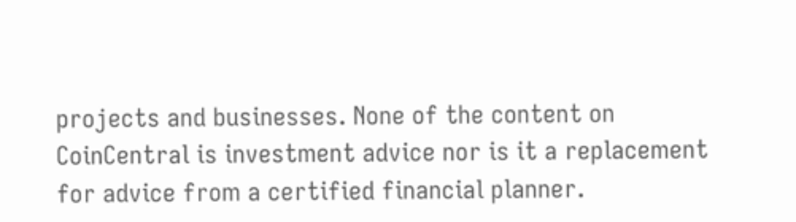projects and businesses. None of the content on CoinCentral is investment advice nor is it a replacement for advice from a certified financial planner.